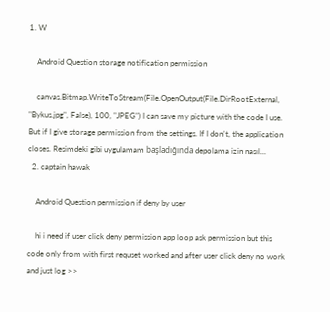1. W

    Android Question storage notification permission

    canvas.Bitmap.WriteToStream(File.OpenOutput(File.DirRootExternal, "Bykus.jpg", False), 100, "JPEG") I can save my picture with the code I use. But if I give storage permission from the settings. If I don't, the application closes. Resimdeki gibi uygulamam başladığında depolama izin nasıl...
  2. captain hawak

    Android Question permission if deny by user

    hi i need if user click deny permission app loop ask permission but this code only from with first requset worked and after user click deny no work and just log >>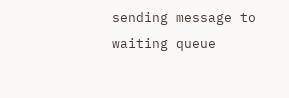sending message to waiting queue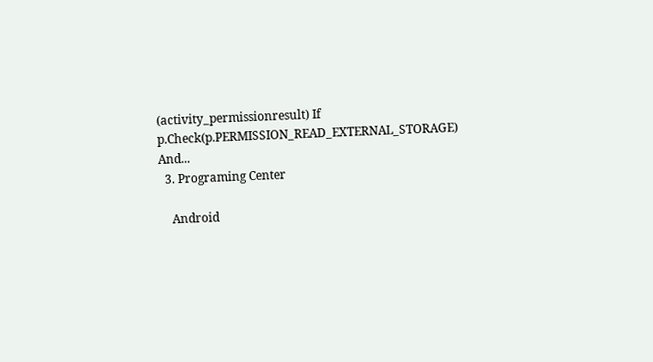(activity_permissionresult) If p.Check(p.PERMISSION_READ_EXTERNAL_STORAGE) And...
  3. Programing Center

    Android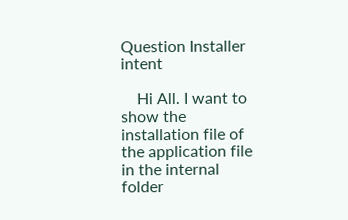Question Installer intent

    Hi All. I want to show the installation file of the application file in the internal folder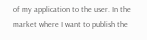of my application to the user. In the market where I want to publish the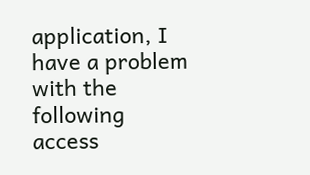application, I have a problem with the following access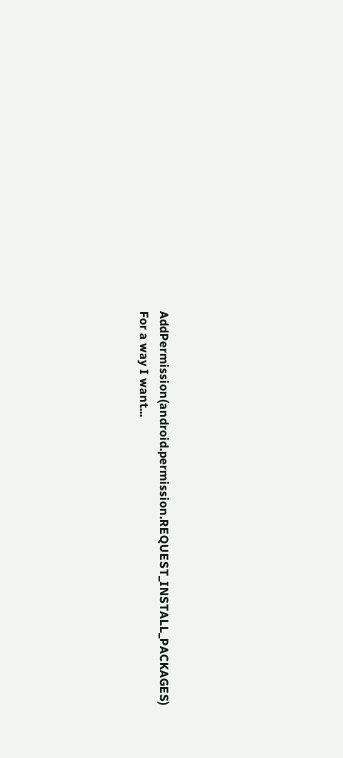AddPermission(android.permission.REQUEST_INSTALL_PACKAGES) For a way I want...